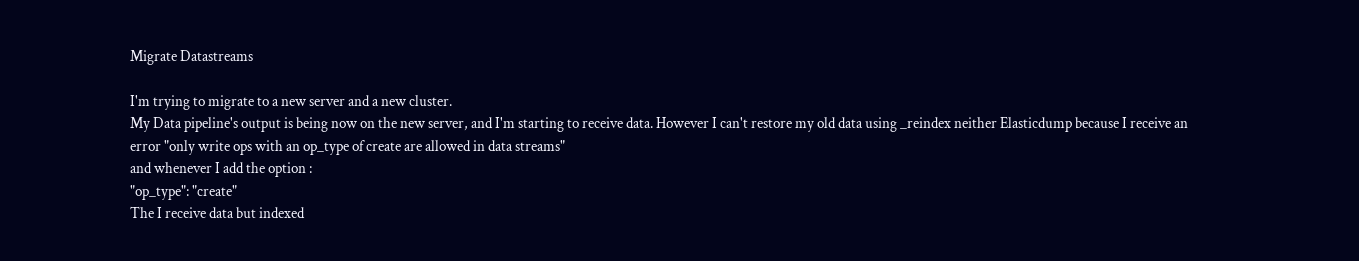Migrate Datastreams

I'm trying to migrate to a new server and a new cluster.
My Data pipeline's output is being now on the new server, and I'm starting to receive data. However I can't restore my old data using _reindex neither Elasticdump because I receive an error "only write ops with an op_type of create are allowed in data streams"
and whenever I add the option :
"op_type": "create"
The I receive data but indexed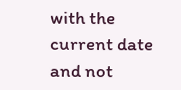with the current date and not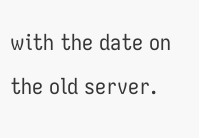with the date on the old server.